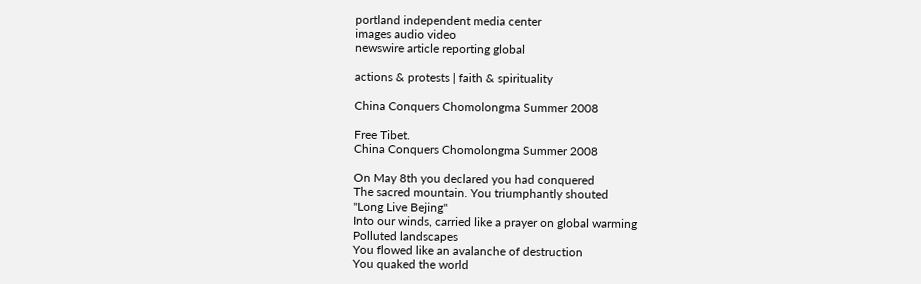portland independent media center
images audio video
newswire article reporting global

actions & protests | faith & spirituality

China Conquers Chomolongma Summer 2008

Free Tibet.
China Conquers Chomolongma Summer 2008

On May 8th you declared you had conquered
The sacred mountain. You triumphantly shouted
"Long Live Bejing"
Into our winds, carried like a prayer on global warming
Polluted landscapes
You flowed like an avalanche of destruction
You quaked the world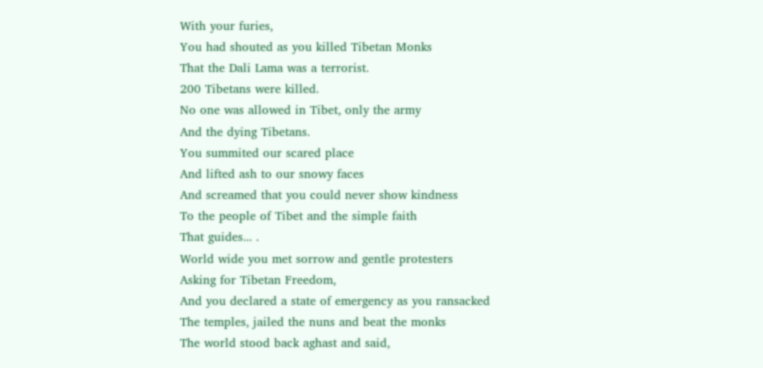With your furies,
You had shouted as you killed Tibetan Monks
That the Dali Lama was a terrorist.
200 Tibetans were killed.
No one was allowed in Tibet, only the army
And the dying Tibetans.
You summited our scared place
And lifted ash to our snowy faces
And screamed that you could never show kindness
To the people of Tibet and the simple faith
That guides... .
World wide you met sorrow and gentle protesters
Asking for Tibetan Freedom,
And you declared a state of emergency as you ransacked
The temples, jailed the nuns and beat the monks
The world stood back aghast and said,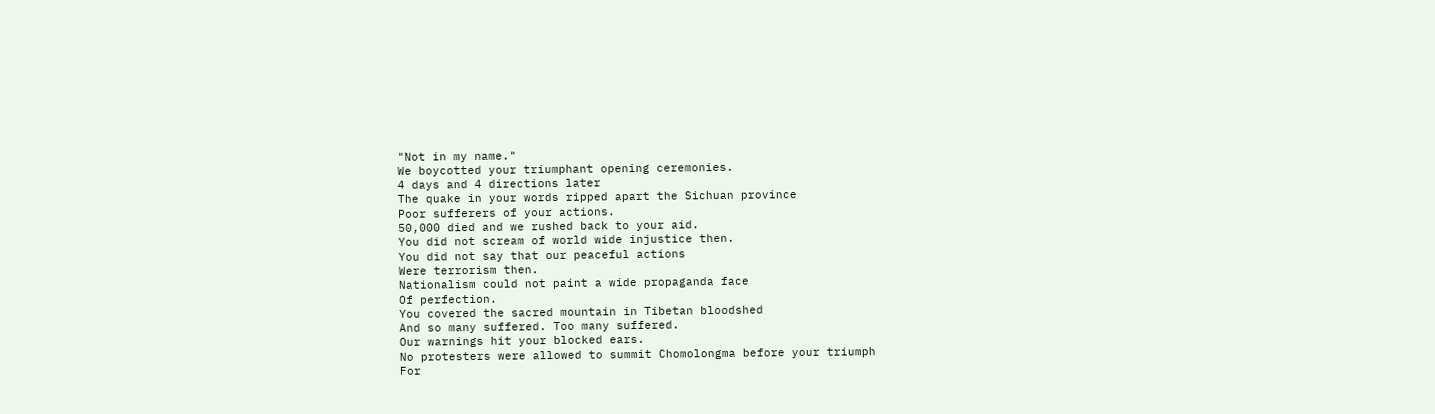"Not in my name."
We boycotted your triumphant opening ceremonies.
4 days and 4 directions later
The quake in your words ripped apart the Sichuan province
Poor sufferers of your actions.
50,000 died and we rushed back to your aid.
You did not scream of world wide injustice then.
You did not say that our peaceful actions
Were terrorism then.
Nationalism could not paint a wide propaganda face
Of perfection.
You covered the sacred mountain in Tibetan bloodshed
And so many suffered. Too many suffered.
Our warnings hit your blocked ears.
No protesters were allowed to summit Chomolongma before your triumph
For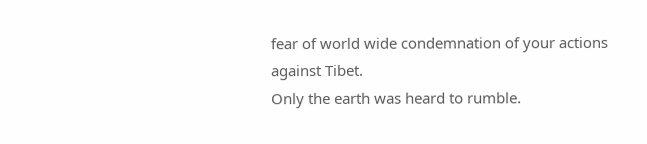fear of world wide condemnation of your actions against Tibet.
Only the earth was heard to rumble.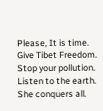Please, It is time. Give Tibet Freedom.
Stop your pollution. Listen to the earth.
She conquers all.